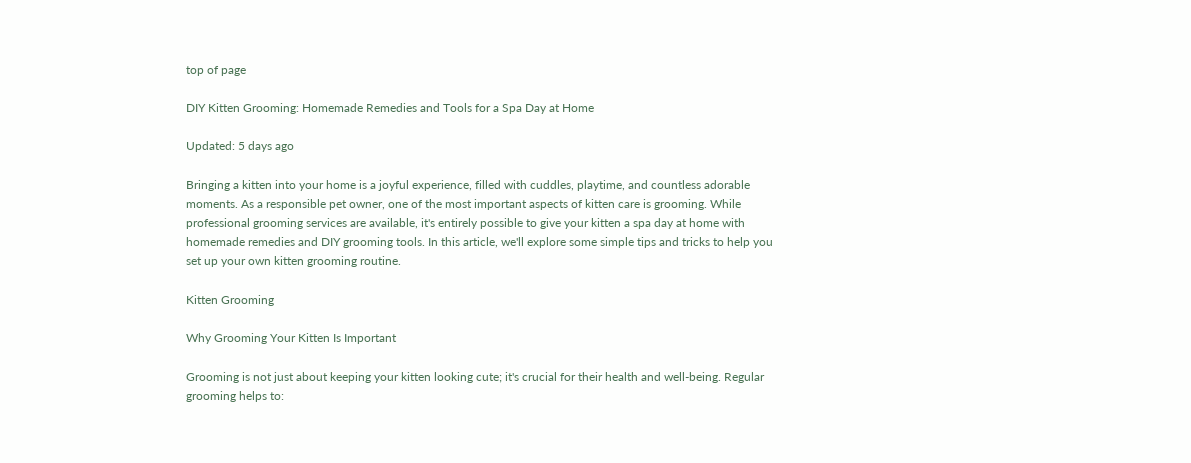top of page

DIY Kitten Grooming: Homemade Remedies and Tools for a Spa Day at Home

Updated: 5 days ago

Bringing a kitten into your home is a joyful experience, filled with cuddles, playtime, and countless adorable moments. As a responsible pet owner, one of the most important aspects of kitten care is grooming. While professional grooming services are available, it's entirely possible to give your kitten a spa day at home with homemade remedies and DIY grooming tools. In this article, we'll explore some simple tips and tricks to help you set up your own kitten grooming routine.

Kitten Grooming

Why Grooming Your Kitten Is Important

Grooming is not just about keeping your kitten looking cute; it's crucial for their health and well-being. Regular grooming helps to: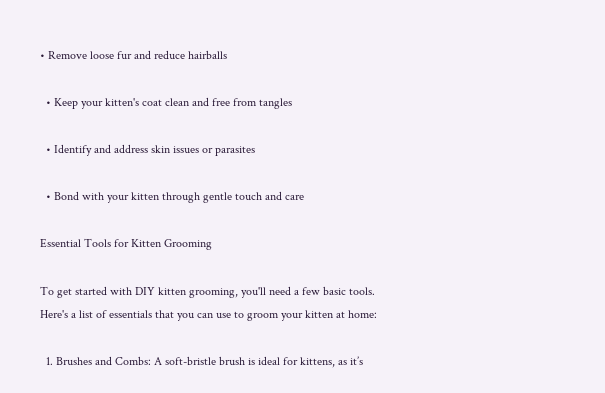• Remove loose fur and reduce hairballs

  • Keep your kitten's coat clean and free from tangles

  • Identify and address skin issues or parasites

  • Bond with your kitten through gentle touch and care

Essential Tools for Kitten Grooming

To get started with DIY kitten grooming, you'll need a few basic tools. Here's a list of essentials that you can use to groom your kitten at home:

  1. Brushes and Combs: A soft-bristle brush is ideal for kittens, as it’s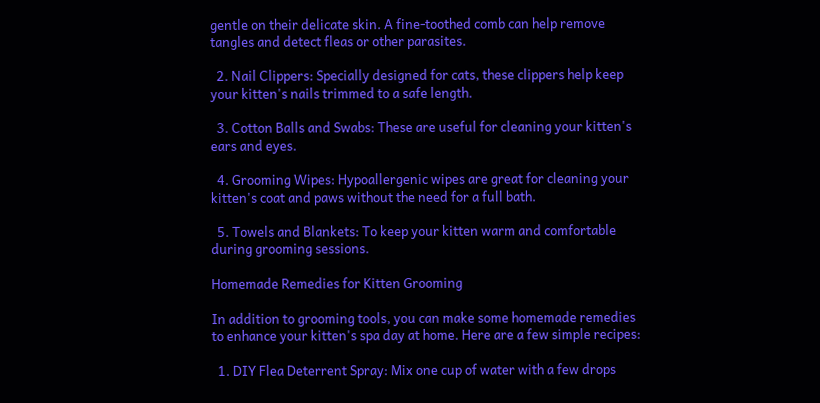gentle on their delicate skin. A fine-toothed comb can help remove tangles and detect fleas or other parasites.

  2. Nail Clippers: Specially designed for cats, these clippers help keep your kitten's nails trimmed to a safe length.

  3. Cotton Balls and Swabs: These are useful for cleaning your kitten's ears and eyes.

  4. Grooming Wipes: Hypoallergenic wipes are great for cleaning your kitten's coat and paws without the need for a full bath.

  5. Towels and Blankets: To keep your kitten warm and comfortable during grooming sessions.

Homemade Remedies for Kitten Grooming

In addition to grooming tools, you can make some homemade remedies to enhance your kitten's spa day at home. Here are a few simple recipes:

  1. DIY Flea Deterrent Spray: Mix one cup of water with a few drops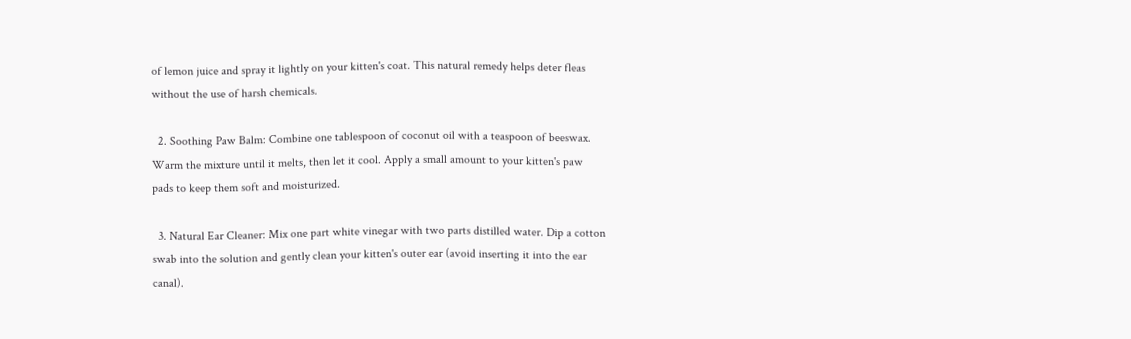of lemon juice and spray it lightly on your kitten's coat. This natural remedy helps deter fleas without the use of harsh chemicals.

  2. Soothing Paw Balm: Combine one tablespoon of coconut oil with a teaspoon of beeswax. Warm the mixture until it melts, then let it cool. Apply a small amount to your kitten's paw pads to keep them soft and moisturized.

  3. Natural Ear Cleaner: Mix one part white vinegar with two parts distilled water. Dip a cotton swab into the solution and gently clean your kitten's outer ear (avoid inserting it into the ear canal).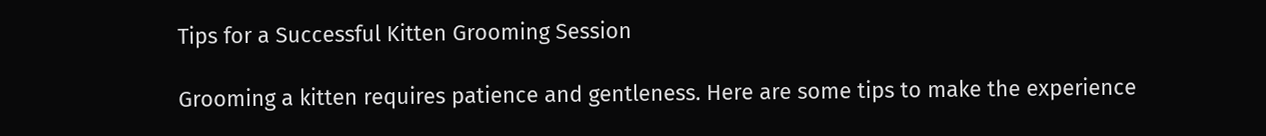Tips for a Successful Kitten Grooming Session

Grooming a kitten requires patience and gentleness. Here are some tips to make the experience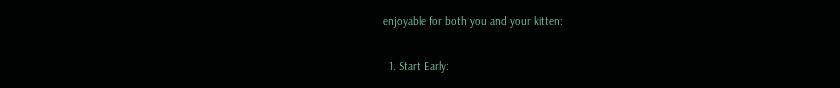enjoyable for both you and your kitten:

  1. Start Early: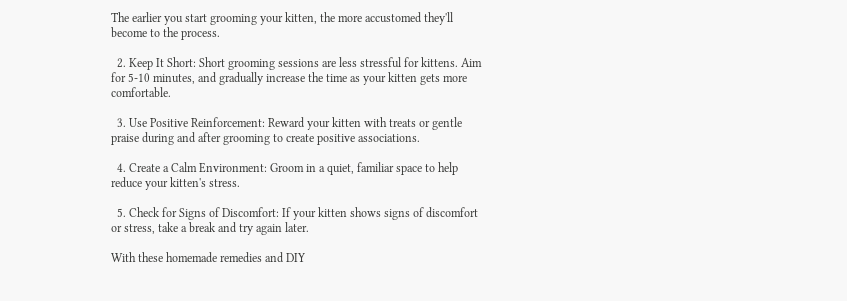The earlier you start grooming your kitten, the more accustomed they'll become to the process.

  2. Keep It Short: Short grooming sessions are less stressful for kittens. Aim for 5-10 minutes, and gradually increase the time as your kitten gets more comfortable.

  3. Use Positive Reinforcement: Reward your kitten with treats or gentle praise during and after grooming to create positive associations.

  4. Create a Calm Environment: Groom in a quiet, familiar space to help reduce your kitten's stress.

  5. Check for Signs of Discomfort: If your kitten shows signs of discomfort or stress, take a break and try again later.

With these homemade remedies and DIY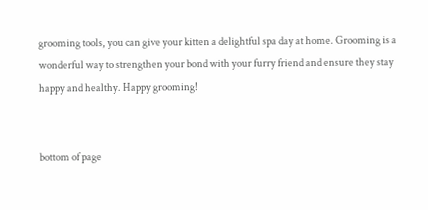grooming tools, you can give your kitten a delightful spa day at home. Grooming is a wonderful way to strengthen your bond with your furry friend and ensure they stay happy and healthy. Happy grooming!


bottom of page